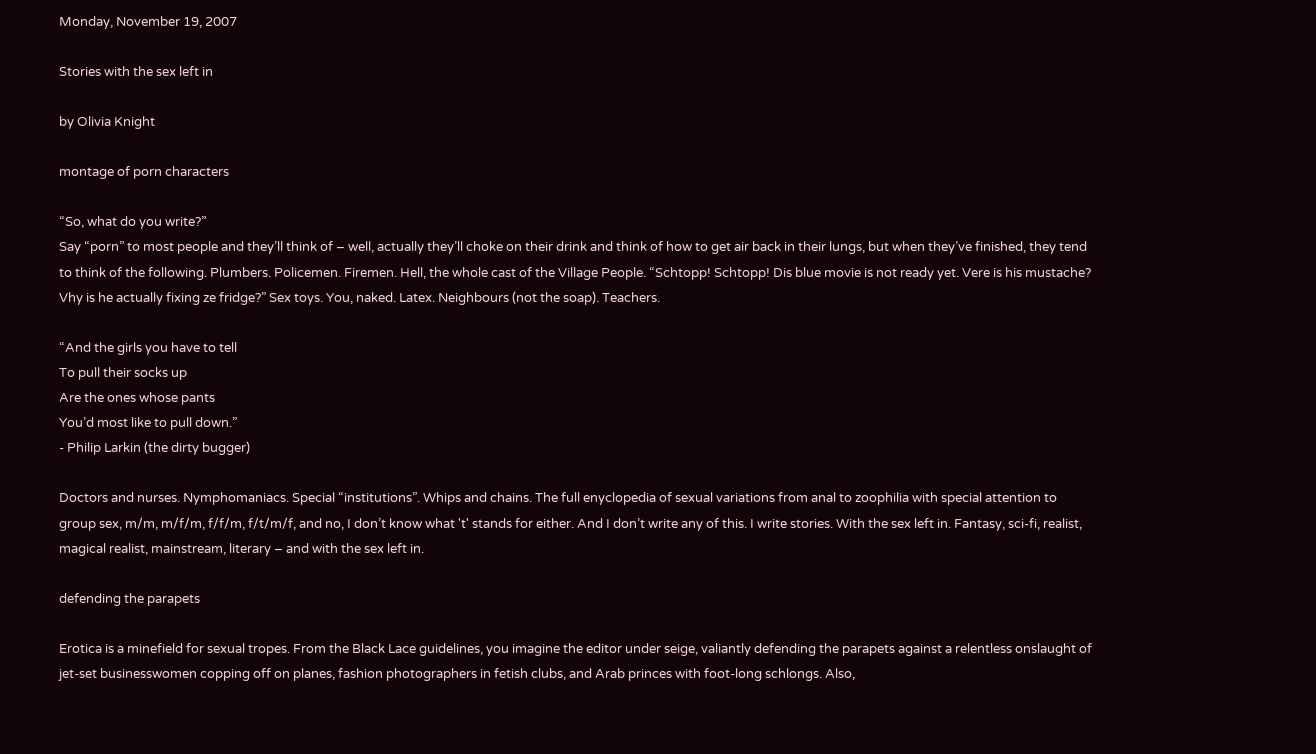Monday, November 19, 2007

Stories with the sex left in

by Olivia Knight

montage of porn characters

“So, what do you write?”
Say “porn” to most people and they’ll think of – well, actually they’ll choke on their drink and think of how to get air back in their lungs, but when they’ve finished, they tend to think of the following. Plumbers. Policemen. Firemen. Hell, the whole cast of the Village People. “Schtopp! Schtopp! Dis blue movie is not ready yet. Vere is his mustache? Vhy is he actually fixing ze fridge?” Sex toys. You, naked. Latex. Neighbours (not the soap). Teachers.

“And the girls you have to tell
To pull their socks up
Are the ones whose pants
You’d most like to pull down.”
- Philip Larkin (the dirty bugger)

Doctors and nurses. Nymphomaniacs. Special “institutions”. Whips and chains. The full enyclopedia of sexual variations from anal to zoophilia with special attention to group sex, m/m, m/f/m, f/f/m, f/t/m/f, and no, I don’t know what 't' stands for either. And I don’t write any of this. I write stories. With the sex left in. Fantasy, sci-fi, realist, magical realist, mainstream, literary – and with the sex left in.

defending the parapets

Erotica is a minefield for sexual tropes. From the Black Lace guidelines, you imagine the editor under seige, valiantly defending the parapets against a relentless onslaught of jet-set businesswomen copping off on planes, fashion photographers in fetish clubs, and Arab princes with foot-long schlongs. Also,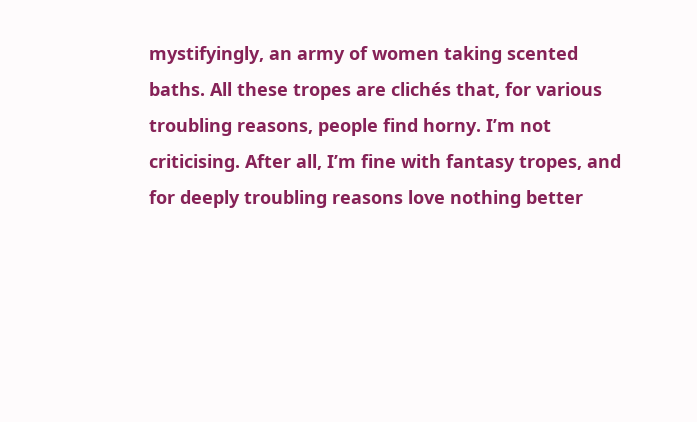mystifyingly, an army of women taking scented baths. All these tropes are clichés that, for various troubling reasons, people find horny. I’m not criticising. After all, I’m fine with fantasy tropes, and for deeply troubling reasons love nothing better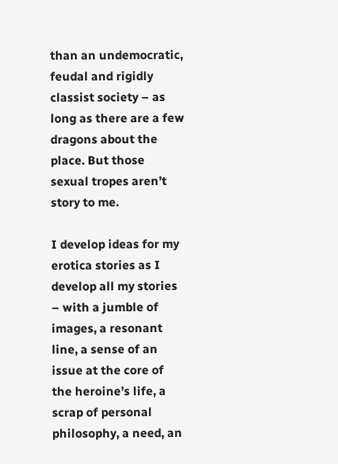than an undemocratic, feudal and rigidly classist society – as long as there are a few dragons about the place. But those sexual tropes aren’t story to me.

I develop ideas for my erotica stories as I develop all my stories – with a jumble of images, a resonant line, a sense of an issue at the core of the heroine’s life, a scrap of personal philosophy, a need, an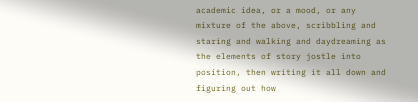academic idea, or a mood, or any mixture of the above, scribbling and staring and walking and daydreaming as the elements of story jostle into position, then writing it all down and figuring out how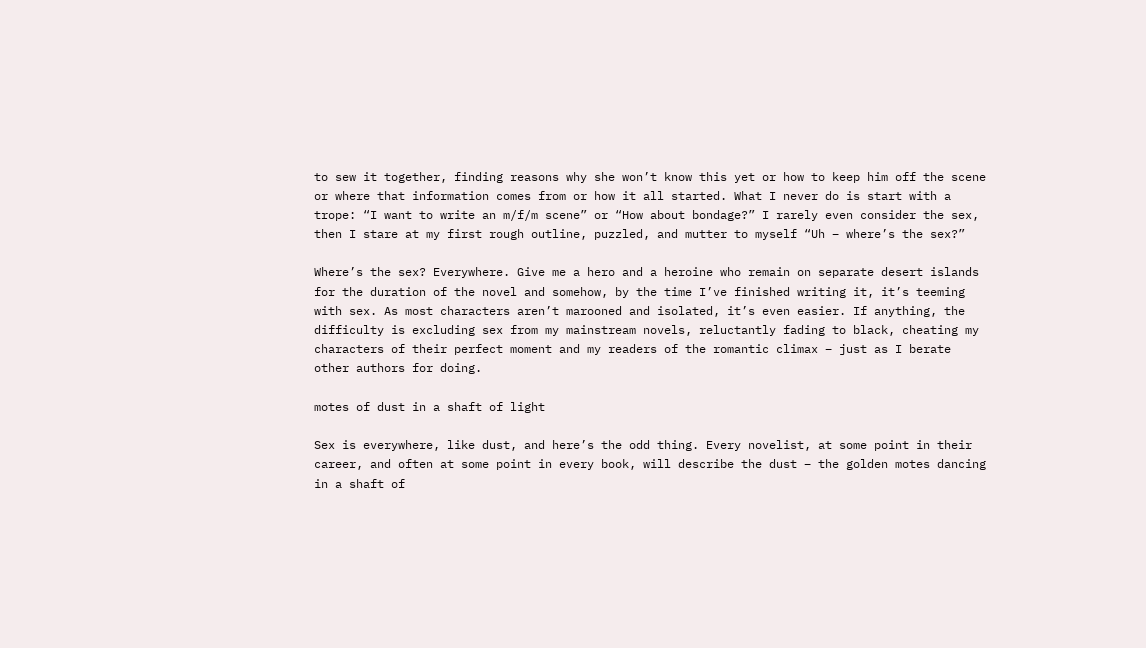to sew it together, finding reasons why she won’t know this yet or how to keep him off the scene or where that information comes from or how it all started. What I never do is start with a trope: “I want to write an m/f/m scene” or “How about bondage?” I rarely even consider the sex, then I stare at my first rough outline, puzzled, and mutter to myself “Uh – where’s the sex?”

Where’s the sex? Everywhere. Give me a hero and a heroine who remain on separate desert islands for the duration of the novel and somehow, by the time I’ve finished writing it, it’s teeming with sex. As most characters aren’t marooned and isolated, it’s even easier. If anything, the difficulty is excluding sex from my mainstream novels, reluctantly fading to black, cheating my characters of their perfect moment and my readers of the romantic climax – just as I berate other authors for doing.

motes of dust in a shaft of light

Sex is everywhere, like dust, and here’s the odd thing. Every novelist, at some point in their career, and often at some point in every book, will describe the dust – the golden motes dancing in a shaft of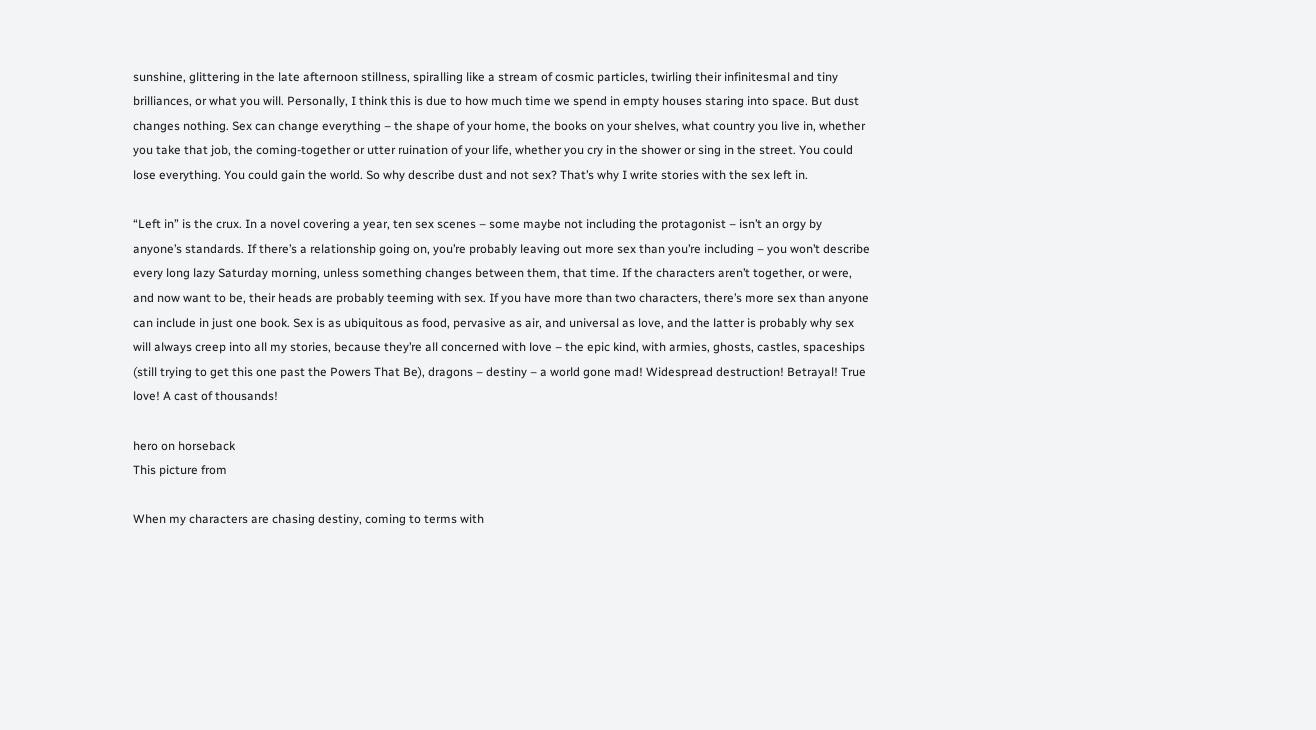sunshine, glittering in the late afternoon stillness, spiralling like a stream of cosmic particles, twirling their infinitesmal and tiny brilliances, or what you will. Personally, I think this is due to how much time we spend in empty houses staring into space. But dust changes nothing. Sex can change everything – the shape of your home, the books on your shelves, what country you live in, whether you take that job, the coming-together or utter ruination of your life, whether you cry in the shower or sing in the street. You could lose everything. You could gain the world. So why describe dust and not sex? That’s why I write stories with the sex left in.

“Left in” is the crux. In a novel covering a year, ten sex scenes – some maybe not including the protagonist – isn’t an orgy by anyone’s standards. If there’s a relationship going on, you’re probably leaving out more sex than you’re including – you won’t describe every long lazy Saturday morning, unless something changes between them, that time. If the characters aren’t together, or were, and now want to be, their heads are probably teeming with sex. If you have more than two characters, there’s more sex than anyone can include in just one book. Sex is as ubiquitous as food, pervasive as air, and universal as love, and the latter is probably why sex will always creep into all my stories, because they’re all concerned with love – the epic kind, with armies, ghosts, castles, spaceships (still trying to get this one past the Powers That Be), dragons – destiny – a world gone mad! Widespread destruction! Betrayal! True love! A cast of thousands!

hero on horseback
This picture from

When my characters are chasing destiny, coming to terms with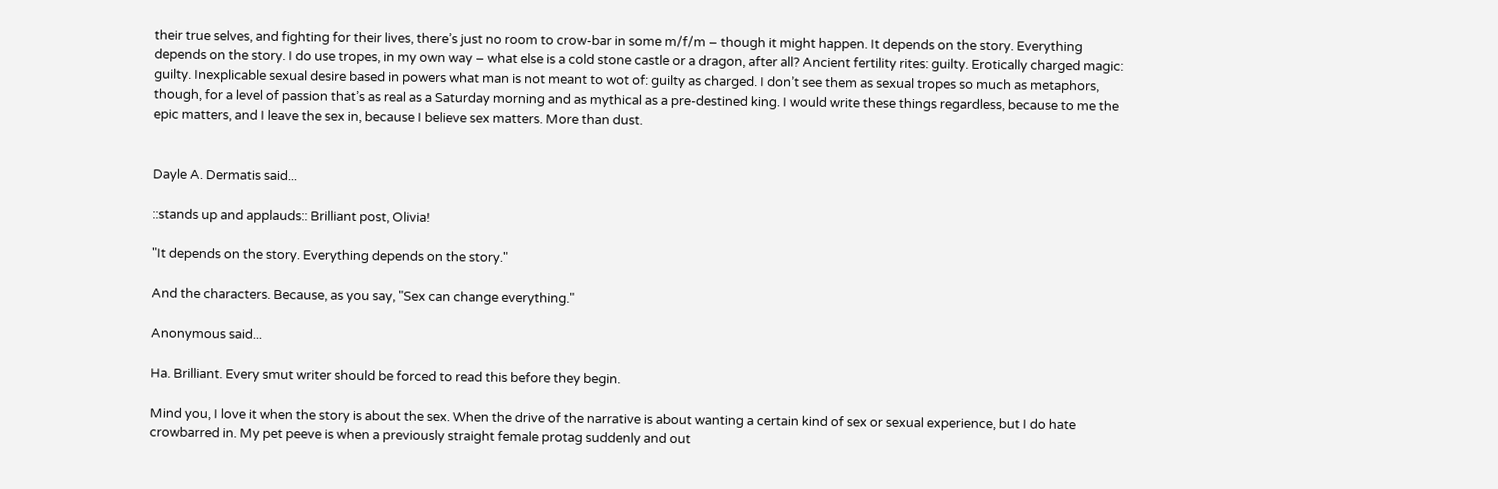their true selves, and fighting for their lives, there’s just no room to crow-bar in some m/f/m – though it might happen. It depends on the story. Everything depends on the story. I do use tropes, in my own way – what else is a cold stone castle or a dragon, after all? Ancient fertility rites: guilty. Erotically charged magic: guilty. Inexplicable sexual desire based in powers what man is not meant to wot of: guilty as charged. I don’t see them as sexual tropes so much as metaphors, though, for a level of passion that’s as real as a Saturday morning and as mythical as a pre-destined king. I would write these things regardless, because to me the epic matters, and I leave the sex in, because I believe sex matters. More than dust.


Dayle A. Dermatis said...

::stands up and applauds:: Brilliant post, Olivia!

"It depends on the story. Everything depends on the story."

And the characters. Because, as you say, "Sex can change everything."

Anonymous said...

Ha. Brilliant. Every smut writer should be forced to read this before they begin.

Mind you, I love it when the story is about the sex. When the drive of the narrative is about wanting a certain kind of sex or sexual experience, but I do hate crowbarred in. My pet peeve is when a previously straight female protag suddenly and out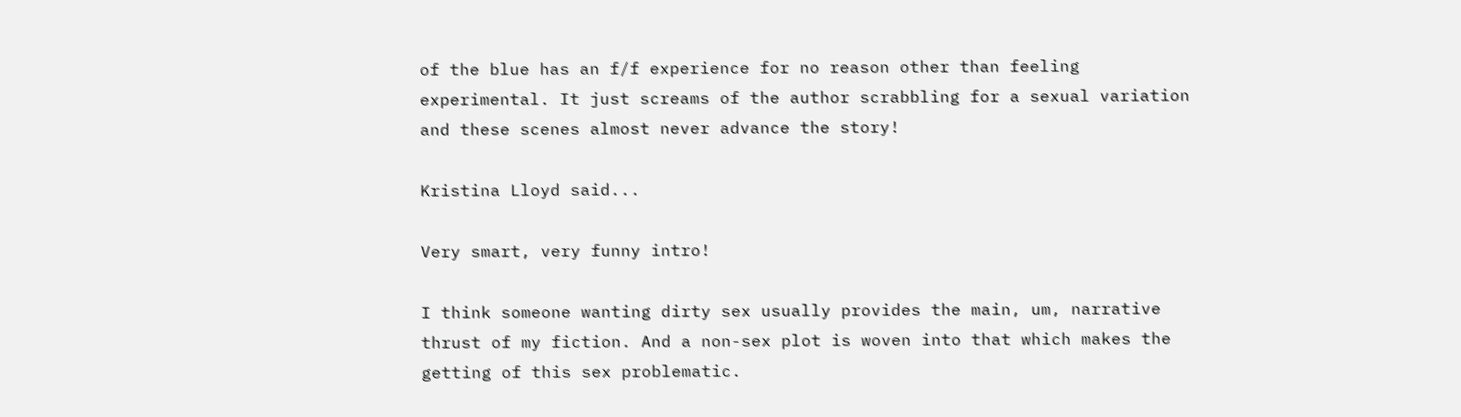of the blue has an f/f experience for no reason other than feeling experimental. It just screams of the author scrabbling for a sexual variation and these scenes almost never advance the story!

Kristina Lloyd said...

Very smart, very funny intro!

I think someone wanting dirty sex usually provides the main, um, narrative thrust of my fiction. And a non-sex plot is woven into that which makes the getting of this sex problematic.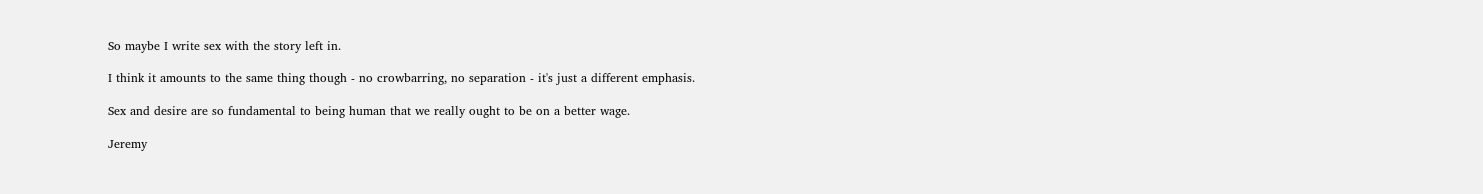So maybe I write sex with the story left in.

I think it amounts to the same thing though - no crowbarring, no separation - it's just a different emphasis.

Sex and desire are so fundamental to being human that we really ought to be on a better wage.

Jeremy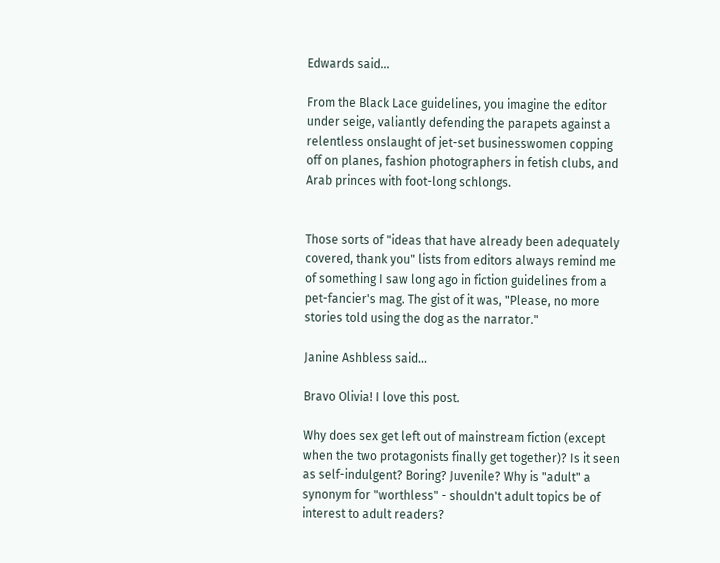Edwards said...

From the Black Lace guidelines, you imagine the editor under seige, valiantly defending the parapets against a relentless onslaught of jet-set businesswomen copping off on planes, fashion photographers in fetish clubs, and Arab princes with foot-long schlongs.


Those sorts of "ideas that have already been adequately covered, thank you" lists from editors always remind me of something I saw long ago in fiction guidelines from a pet-fancier's mag. The gist of it was, "Please, no more stories told using the dog as the narrator."

Janine Ashbless said...

Bravo Olivia! I love this post.

Why does sex get left out of mainstream fiction (except when the two protagonists finally get together)? Is it seen as self-indulgent? Boring? Juvenile? Why is "adult" a synonym for "worthless" - shouldn't adult topics be of interest to adult readers?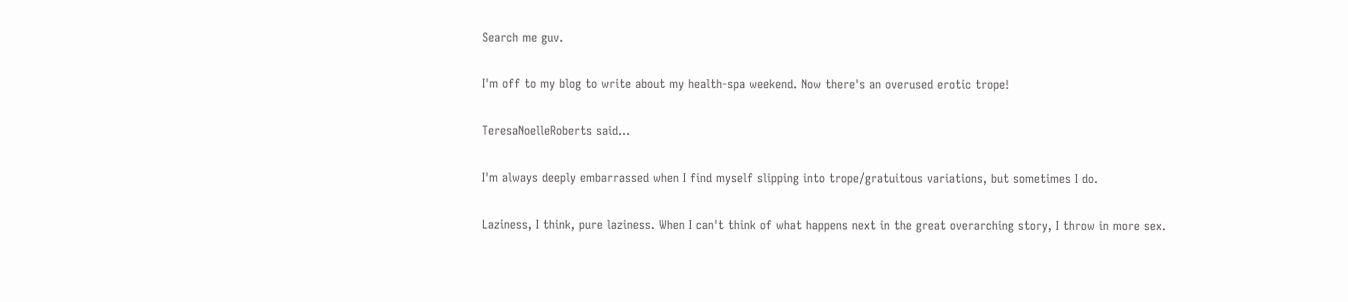Search me guv.

I'm off to my blog to write about my health-spa weekend. Now there's an overused erotic trope!

TeresaNoelleRoberts said...

I'm always deeply embarrassed when I find myself slipping into trope/gratuitous variations, but sometimes I do.

Laziness, I think, pure laziness. When I can't think of what happens next in the great overarching story, I throw in more sex.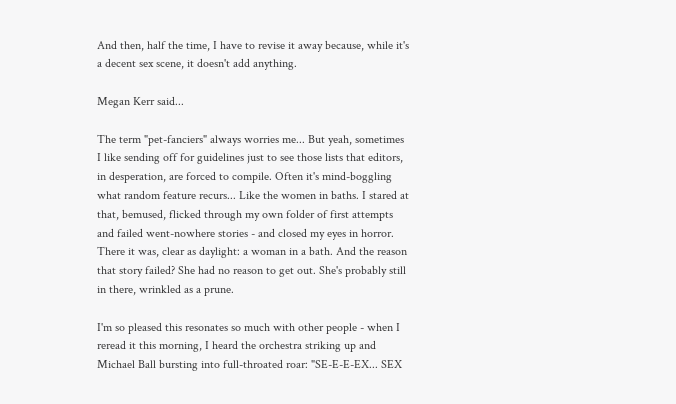And then, half the time, I have to revise it away because, while it's a decent sex scene, it doesn't add anything.

Megan Kerr said...

The term "pet-fanciers" always worries me... But yeah, sometimes I like sending off for guidelines just to see those lists that editors, in desperation, are forced to compile. Often it's mind-boggling what random feature recurs... Like the women in baths. I stared at that, bemused, flicked through my own folder of first attempts and failed went-nowhere stories - and closed my eyes in horror. There it was, clear as daylight: a woman in a bath. And the reason that story failed? She had no reason to get out. She's probably still in there, wrinkled as a prune.

I'm so pleased this resonates so much with other people - when I reread it this morning, I heard the orchestra striking up and Michael Ball bursting into full-throated roar: "SE-E-E-EX... SEX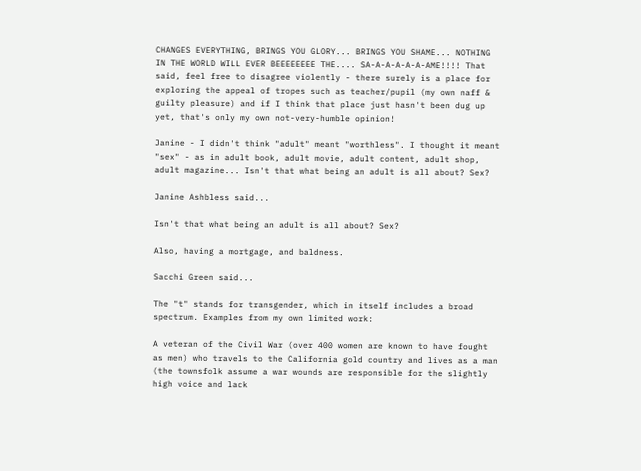CHANGES EVERYTHING, BRINGS YOU GLORY... BRINGS YOU SHAME... NOTHING IN THE WORLD WILL EVER BEEEEEEEE THE.... SA-A-A-A-A-A-AME!!!! That said, feel free to disagree violently - there surely is a place for exploring the appeal of tropes such as teacher/pupil (my own naff & guilty pleasure) and if I think that place just hasn't been dug up yet, that's only my own not-very-humble opinion!

Janine - I didn't think "adult" meant "worthless". I thought it meant "sex" - as in adult book, adult movie, adult content, adult shop, adult magazine... Isn't that what being an adult is all about? Sex?

Janine Ashbless said...

Isn't that what being an adult is all about? Sex?

Also, having a mortgage, and baldness.

Sacchi Green said...

The "t" stands for transgender, which in itself includes a broad spectrum. Examples from my own limited work:

A veteran of the Civil War (over 400 women are known to have fought as men) who travels to the California gold country and lives as a man (the townsfolk assume a war wounds are responsible for the slightly high voice and lack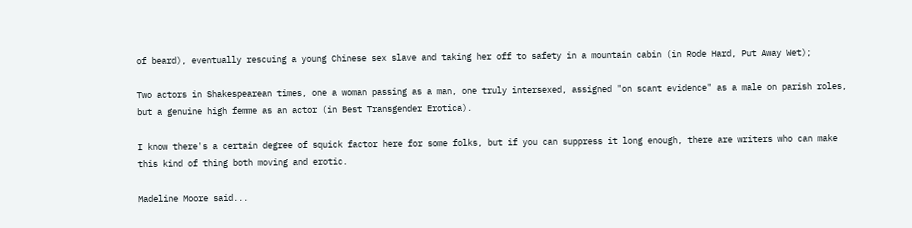of beard), eventually rescuing a young Chinese sex slave and taking her off to safety in a mountain cabin (in Rode Hard, Put Away Wet);

Two actors in Shakespearean times, one a woman passing as a man, one truly intersexed, assigned "on scant evidence" as a male on parish roles, but a genuine high femme as an actor (in Best Transgender Erotica).

I know there's a certain degree of squick factor here for some folks, but if you can suppress it long enough, there are writers who can make this kind of thing both moving and erotic.

Madeline Moore said...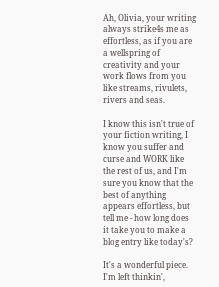Ah, Olivia, your writing always strike4s me as effortless, as if you are a wellspring of creativity and your work flows from you like streams, rivulets, rivers and seas.

I know this isn't true of your fiction writing, I know you suffer and curse and WORK like the rest of us, and I'm sure you know that the best of anything appears effortless, but tell me - how long does it take you to make a blog entry like today's?

It's a wonderful piece. I'm left thinkin',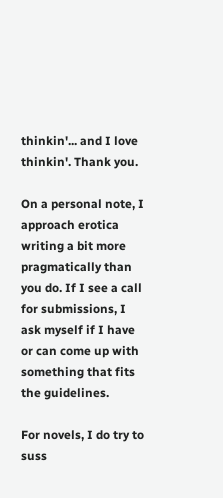thinkin'... and I love thinkin'. Thank you.

On a personal note, I approach erotica writing a bit more pragmatically than you do. If I see a call for submissions, I ask myself if I have or can come up with something that fits the guidelines.

For novels, I do try to suss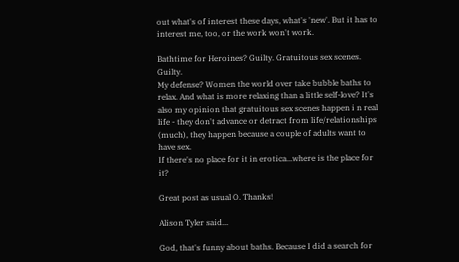out what's of interest these days, what's 'new'. But it has to interest me, too, or the work won't work.

Bathtime for Heroines? Guilty. Gratuitous sex scenes. Guilty.
My defense? Women the world over take bubble baths to relax. And what is more relaxing than a little self-love? It's also my opinion that gratuitous sex scenes happen i n real life - they don't advance or detract from life/relationships (much), they happen because a couple of adults want to have sex.
If there's no place for it in erotica...where is the place for it?

Great post as usual O. Thanks!

Alison Tyler said...

God, that's funny about baths. Because I did a search for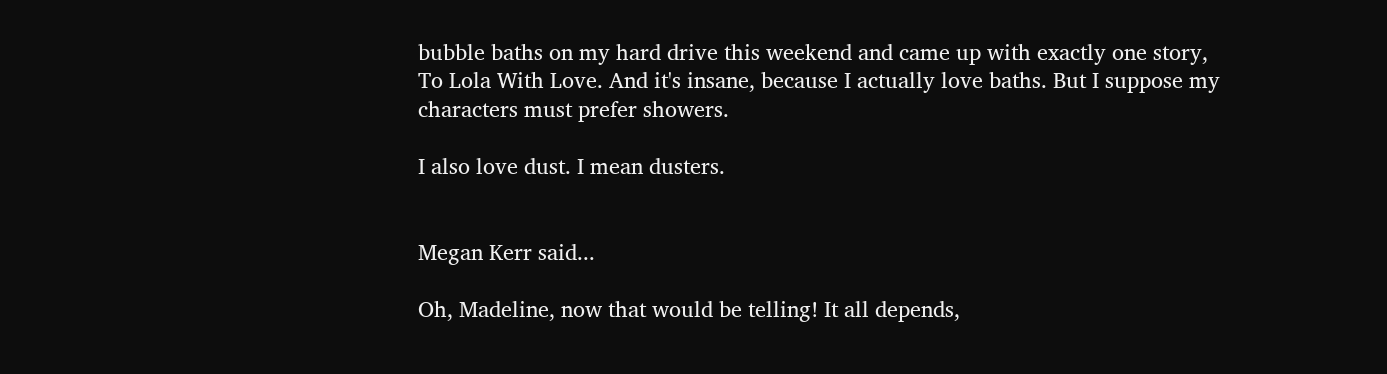bubble baths on my hard drive this weekend and came up with exactly one story, To Lola With Love. And it's insane, because I actually love baths. But I suppose my characters must prefer showers.

I also love dust. I mean dusters.


Megan Kerr said...

Oh, Madeline, now that would be telling! It all depends,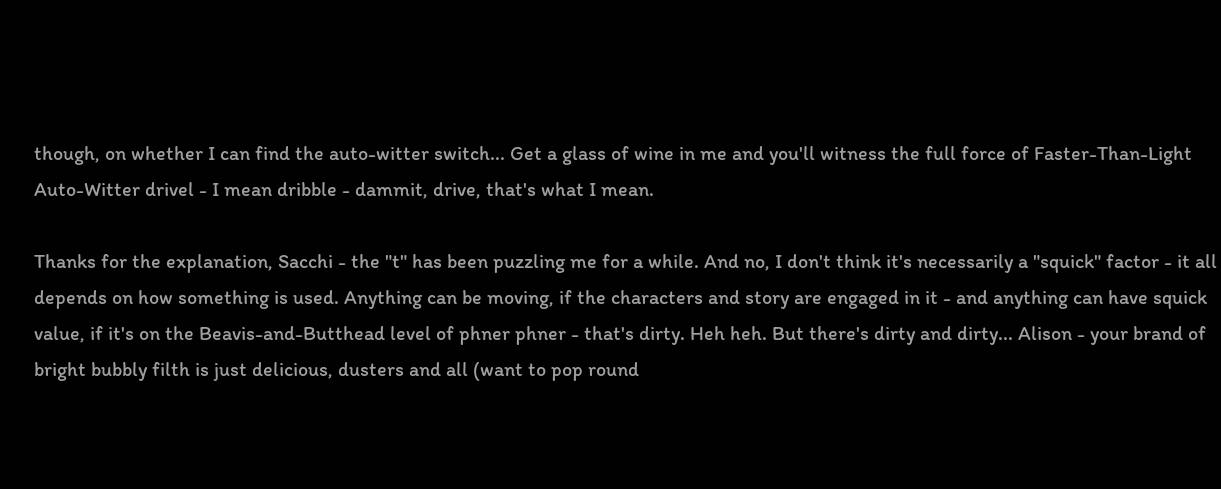though, on whether I can find the auto-witter switch... Get a glass of wine in me and you'll witness the full force of Faster-Than-Light Auto-Witter drivel - I mean dribble - dammit, drive, that's what I mean.

Thanks for the explanation, Sacchi - the "t" has been puzzling me for a while. And no, I don't think it's necessarily a "squick" factor - it all depends on how something is used. Anything can be moving, if the characters and story are engaged in it - and anything can have squick value, if it's on the Beavis-and-Butthead level of phner phner - that's dirty. Heh heh. But there's dirty and dirty... Alison - your brand of bright bubbly filth is just delicious, dusters and all (want to pop round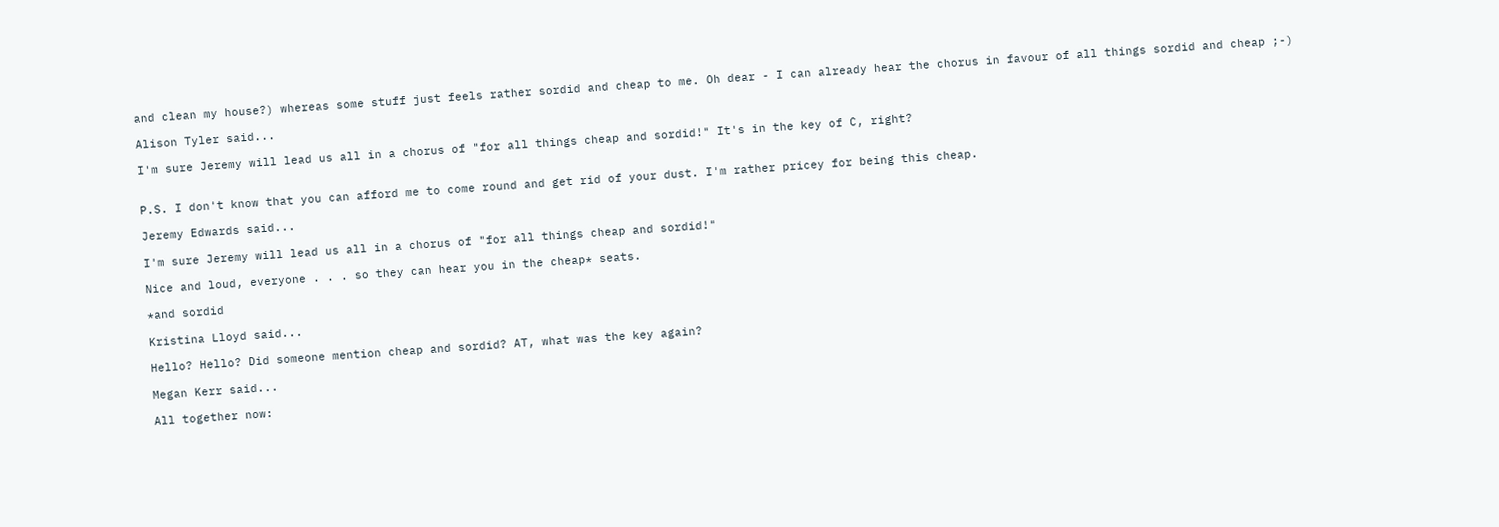and clean my house?) whereas some stuff just feels rather sordid and cheap to me. Oh dear - I can already hear the chorus in favour of all things sordid and cheap ;-)

Alison Tyler said...

I'm sure Jeremy will lead us all in a chorus of "for all things cheap and sordid!" It's in the key of C, right?


P.S. I don't know that you can afford me to come round and get rid of your dust. I'm rather pricey for being this cheap.

Jeremy Edwards said...

I'm sure Jeremy will lead us all in a chorus of "for all things cheap and sordid!"

Nice and loud, everyone . . . so they can hear you in the cheap* seats.

*and sordid

Kristina Lloyd said...

Hello? Hello? Did someone mention cheap and sordid? AT, what was the key again?

Megan Kerr said...

All together now: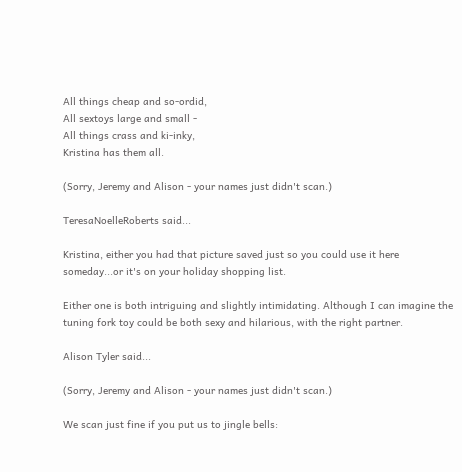All things cheap and so-ordid,
All sextoys large and small -
All things crass and ki-inky,
Kristina has them all.

(Sorry, Jeremy and Alison - your names just didn't scan.)

TeresaNoelleRoberts said...

Kristina, either you had that picture saved just so you could use it here someday...or it's on your holiday shopping list.

Either one is both intriguing and slightly intimidating. Although I can imagine the tuning fork toy could be both sexy and hilarious, with the right partner.

Alison Tyler said...

(Sorry, Jeremy and Alison - your names just didn't scan.)

We scan just fine if you put us to jingle bells: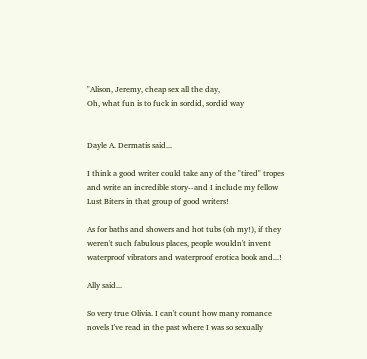"Alison, Jeremy, cheap sex all the day,
Oh, what fun is to fuck in sordid, sordid way


Dayle A. Dermatis said...

I think a good writer could take any of the "tired" tropes and write an incredible story--and I include my fellow Lust Biters in that group of good writers!

As for baths and showers and hot tubs (oh my!), if they weren't such fabulous places, people wouldn't invent waterproof vibrators and waterproof erotica book and...!

Ally said...

So very true Olivia. I can't count how many romance novels I've read in the past where I was so sexually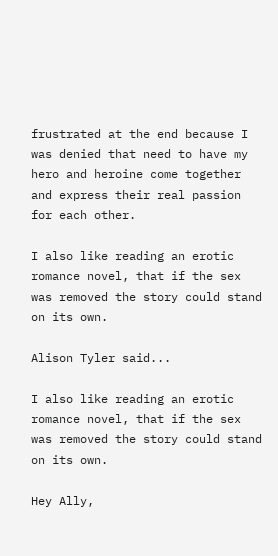frustrated at the end because I was denied that need to have my hero and heroine come together and express their real passion for each other.

I also like reading an erotic romance novel, that if the sex was removed the story could stand on its own.

Alison Tyler said...

I also like reading an erotic romance novel, that if the sex was removed the story could stand on its own.

Hey Ally,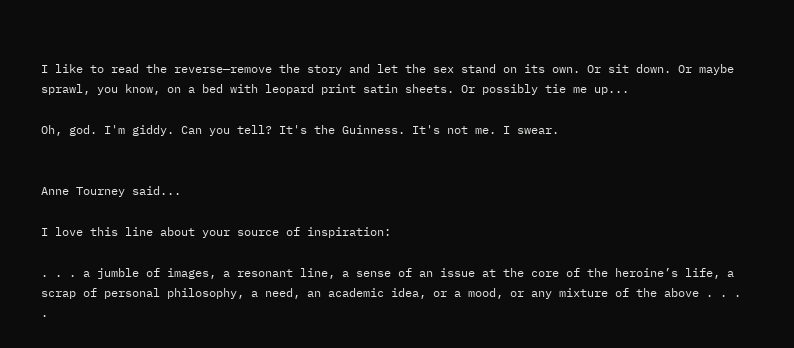I like to read the reverse—remove the story and let the sex stand on its own. Or sit down. Or maybe sprawl, you know, on a bed with leopard print satin sheets. Or possibly tie me up...

Oh, god. I'm giddy. Can you tell? It's the Guinness. It's not me. I swear.


Anne Tourney said...

I love this line about your source of inspiration:

. . . a jumble of images, a resonant line, a sense of an issue at the core of the heroine’s life, a scrap of personal philosophy, a need, an academic idea, or a mood, or any mixture of the above . . . .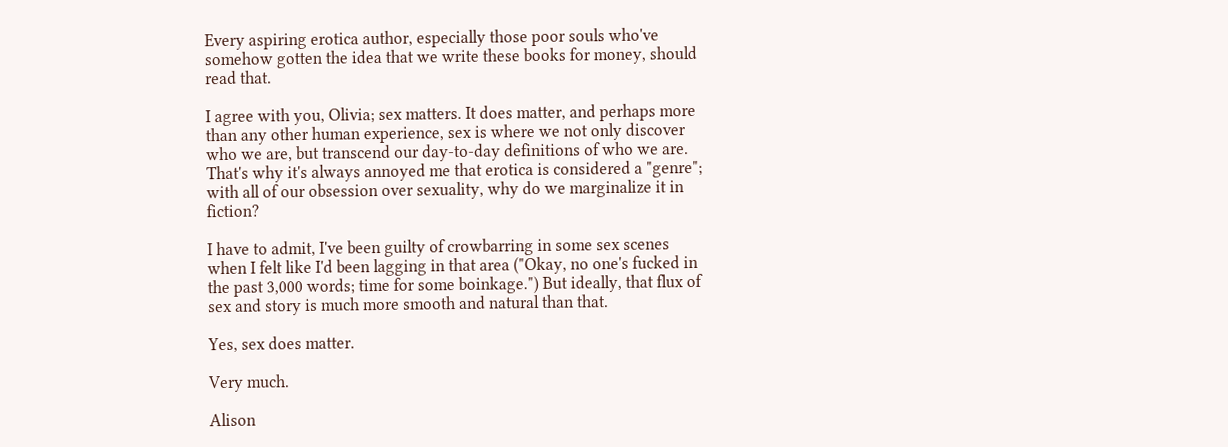Every aspiring erotica author, especially those poor souls who've somehow gotten the idea that we write these books for money, should read that.

I agree with you, Olivia; sex matters. It does matter, and perhaps more than any other human experience, sex is where we not only discover who we are, but transcend our day-to-day definitions of who we are. That's why it's always annoyed me that erotica is considered a "genre"; with all of our obsession over sexuality, why do we marginalize it in fiction?

I have to admit, I've been guilty of crowbarring in some sex scenes when I felt like I'd been lagging in that area ("Okay, no one's fucked in the past 3,000 words; time for some boinkage.") But ideally, that flux of sex and story is much more smooth and natural than that.

Yes, sex does matter.

Very much.

Alison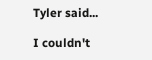Tyler said...

I couldn't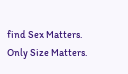find Sex Matters. Only Size Matters.